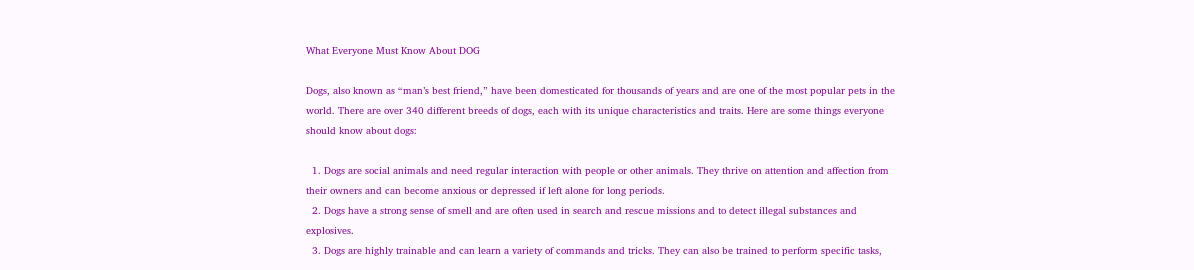What Everyone Must Know About DOG

Dogs, also known as “man’s best friend,” have been domesticated for thousands of years and are one of the most popular pets in the world. There are over 340 different breeds of dogs, each with its unique characteristics and traits. Here are some things everyone should know about dogs:

  1. Dogs are social animals and need regular interaction with people or other animals. They thrive on attention and affection from their owners and can become anxious or depressed if left alone for long periods.
  2. Dogs have a strong sense of smell and are often used in search and rescue missions and to detect illegal substances and explosives.
  3. Dogs are highly trainable and can learn a variety of commands and tricks. They can also be trained to perform specific tasks,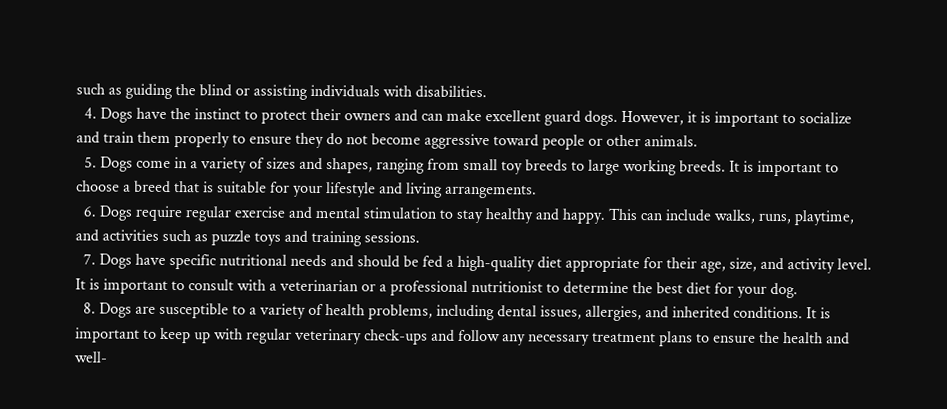such as guiding the blind or assisting individuals with disabilities.
  4. Dogs have the instinct to protect their owners and can make excellent guard dogs. However, it is important to socialize and train them properly to ensure they do not become aggressive toward people or other animals.
  5. Dogs come in a variety of sizes and shapes, ranging from small toy breeds to large working breeds. It is important to choose a breed that is suitable for your lifestyle and living arrangements.
  6. Dogs require regular exercise and mental stimulation to stay healthy and happy. This can include walks, runs, playtime, and activities such as puzzle toys and training sessions.
  7. Dogs have specific nutritional needs and should be fed a high-quality diet appropriate for their age, size, and activity level. It is important to consult with a veterinarian or a professional nutritionist to determine the best diet for your dog.
  8. Dogs are susceptible to a variety of health problems, including dental issues, allergies, and inherited conditions. It is important to keep up with regular veterinary check-ups and follow any necessary treatment plans to ensure the health and well-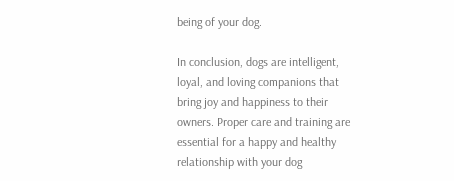being of your dog.

In conclusion, dogs are intelligent, loyal, and loving companions that bring joy and happiness to their owners. Proper care and training are essential for a happy and healthy relationship with your dog